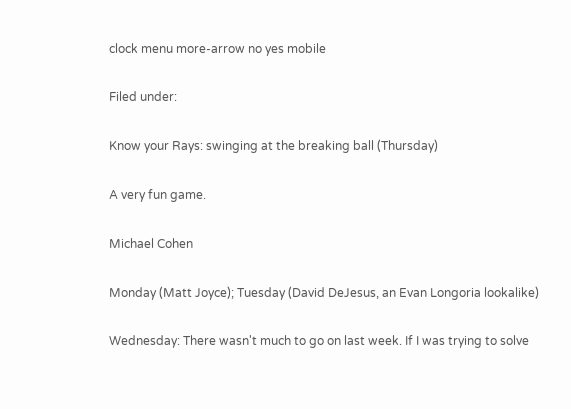clock menu more-arrow no yes mobile

Filed under:

Know your Rays: swinging at the breaking ball (Thursday)

A very fun game.

Michael Cohen

Monday (Matt Joyce); Tuesday (David DeJesus, an Evan Longoria lookalike)

Wednesday: There wasn't much to go on last week. If I was trying to solve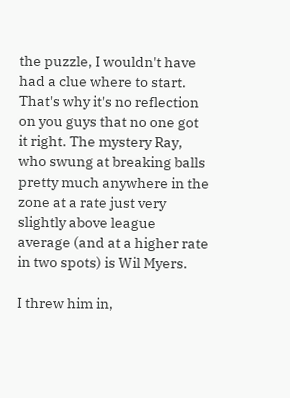the puzzle, I wouldn't have had a clue where to start. That's why it's no reflection on you guys that no one got it right. The mystery Ray, who swung at breaking balls pretty much anywhere in the zone at a rate just very slightly above league average (and at a higher rate in two spots) is Wil Myers.

I threw him in,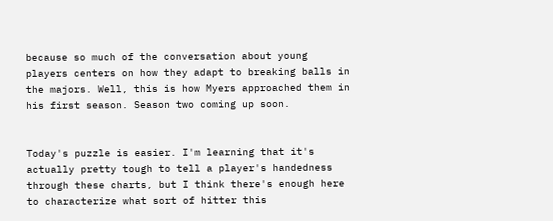because so much of the conversation about young players centers on how they adapt to breaking balls in the majors. Well, this is how Myers approached them in his first season. Season two coming up soon.


Today's puzzle is easier. I'm learning that it's actually pretty tough to tell a player's handedness through these charts, but I think there's enough here to characterize what sort of hitter this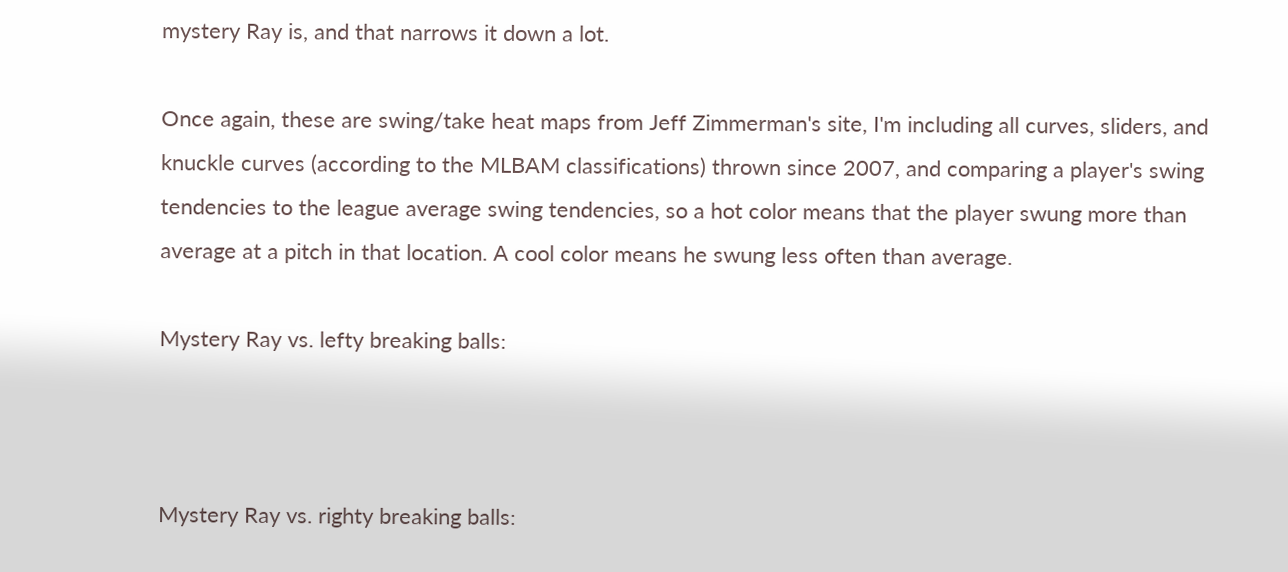mystery Ray is, and that narrows it down a lot.

Once again, these are swing/take heat maps from Jeff Zimmerman's site, I'm including all curves, sliders, and knuckle curves (according to the MLBAM classifications) thrown since 2007, and comparing a player's swing tendencies to the league average swing tendencies, so a hot color means that the player swung more than average at a pitch in that location. A cool color means he swung less often than average.

Mystery Ray vs. lefty breaking balls:



Mystery Ray vs. righty breaking balls: